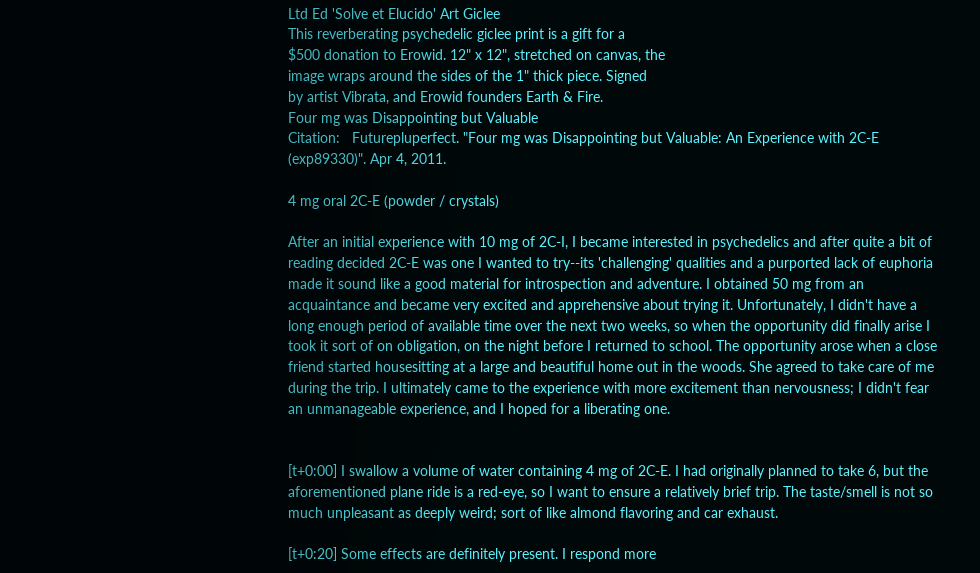Ltd Ed 'Solve et Elucido' Art Giclee
This reverberating psychedelic giclee print is a gift for a
$500 donation to Erowid. 12" x 12", stretched on canvas, the
image wraps around the sides of the 1" thick piece. Signed
by artist Vibrata, and Erowid founders Earth & Fire.
Four mg was Disappointing but Valuable
Citation:   Futurepluperfect. "Four mg was Disappointing but Valuable: An Experience with 2C-E (exp89330)". Apr 4, 2011.

4 mg oral 2C-E (powder / crystals)

After an initial experience with 10 mg of 2C-I, I became interested in psychedelics and after quite a bit of reading decided 2C-E was one I wanted to try--its 'challenging' qualities and a purported lack of euphoria made it sound like a good material for introspection and adventure. I obtained 50 mg from an acquaintance and became very excited and apprehensive about trying it. Unfortunately, I didn't have a long enough period of available time over the next two weeks, so when the opportunity did finally arise I took it sort of on obligation, on the night before I returned to school. The opportunity arose when a close friend started housesitting at a large and beautiful home out in the woods. She agreed to take care of me during the trip. I ultimately came to the experience with more excitement than nervousness; I didn't fear an unmanageable experience, and I hoped for a liberating one.


[t+0:00] I swallow a volume of water containing 4 mg of 2C-E. I had originally planned to take 6, but the aforementioned plane ride is a red-eye, so I want to ensure a relatively brief trip. The taste/smell is not so much unpleasant as deeply weird; sort of like almond flavoring and car exhaust.

[t+0:20] Some effects are definitely present. I respond more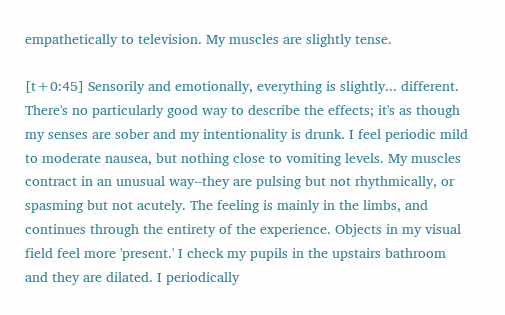empathetically to television. My muscles are slightly tense.

[t+0:45] Sensorily and emotionally, everything is slightly... different. There's no particularly good way to describe the effects; it's as though my senses are sober and my intentionality is drunk. I feel periodic mild to moderate nausea, but nothing close to vomiting levels. My muscles contract in an unusual way--they are pulsing but not rhythmically, or spasming but not acutely. The feeling is mainly in the limbs, and continues through the entirety of the experience. Objects in my visual field feel more 'present.' I check my pupils in the upstairs bathroom and they are dilated. I periodically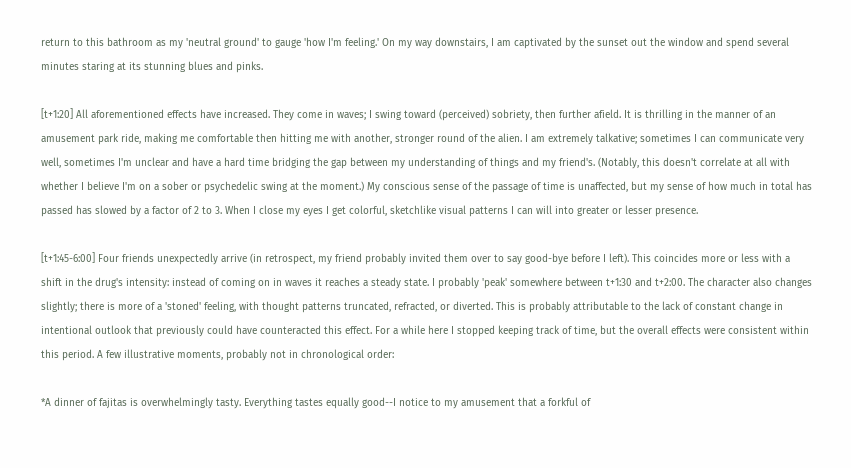return to this bathroom as my 'neutral ground' to gauge 'how I'm feeling.' On my way downstairs, I am captivated by the sunset out the window and spend several minutes staring at its stunning blues and pinks.

[t+1:20] All aforementioned effects have increased. They come in waves; I swing toward (perceived) sobriety, then further afield. It is thrilling in the manner of an amusement park ride, making me comfortable then hitting me with another, stronger round of the alien. I am extremely talkative; sometimes I can communicate very well, sometimes I'm unclear and have a hard time bridging the gap between my understanding of things and my friend's. (Notably, this doesn't correlate at all with whether I believe I'm on a sober or psychedelic swing at the moment.) My conscious sense of the passage of time is unaffected, but my sense of how much in total has passed has slowed by a factor of 2 to 3. When I close my eyes I get colorful, sketchlike visual patterns I can will into greater or lesser presence.

[t+1:45-6:00] Four friends unexpectedly arrive (in retrospect, my friend probably invited them over to say good-bye before I left). This coincides more or less with a shift in the drug's intensity: instead of coming on in waves it reaches a steady state. I probably 'peak' somewhere between t+1:30 and t+2:00. The character also changes slightly; there is more of a 'stoned' feeling, with thought patterns truncated, refracted, or diverted. This is probably attributable to the lack of constant change in intentional outlook that previously could have counteracted this effect. For a while here I stopped keeping track of time, but the overall effects were consistent within this period. A few illustrative moments, probably not in chronological order:

*A dinner of fajitas is overwhelmingly tasty. Everything tastes equally good--I notice to my amusement that a forkful of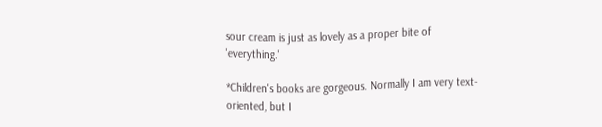sour cream is just as lovely as a proper bite of 'everything.'

*Children's books are gorgeous. Normally I am very text-oriented, but I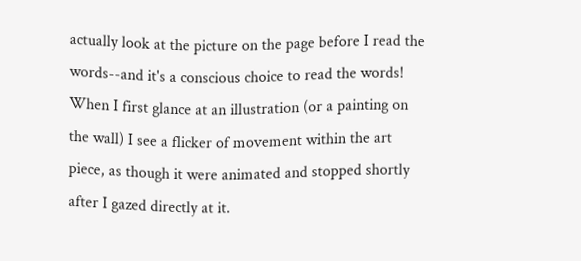actually look at the picture on the page before I read the words--and it's a conscious choice to read the words! When I first glance at an illustration (or a painting on the wall) I see a flicker of movement within the art piece, as though it were animated and stopped shortly after I gazed directly at it.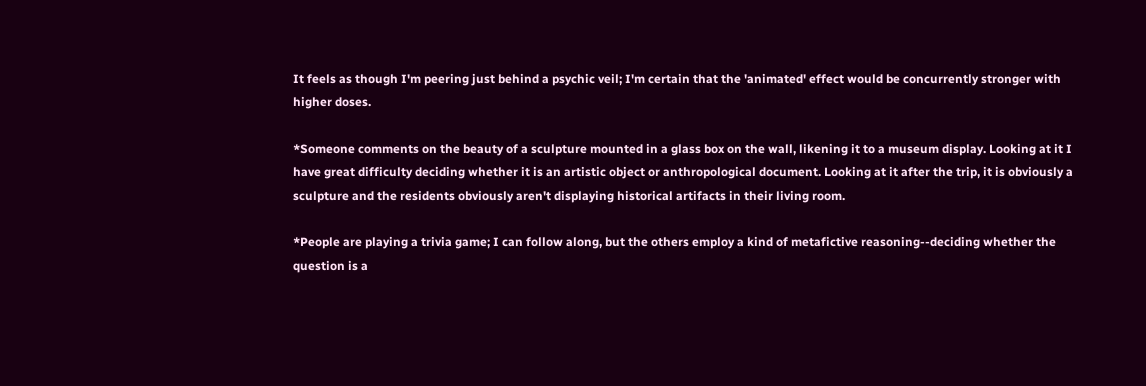It feels as though I'm peering just behind a psychic veil; I'm certain that the 'animated' effect would be concurrently stronger with higher doses.

*Someone comments on the beauty of a sculpture mounted in a glass box on the wall, likening it to a museum display. Looking at it I have great difficulty deciding whether it is an artistic object or anthropological document. Looking at it after the trip, it is obviously a sculpture and the residents obviously aren't displaying historical artifacts in their living room.

*People are playing a trivia game; I can follow along, but the others employ a kind of metafictive reasoning--deciding whether the question is a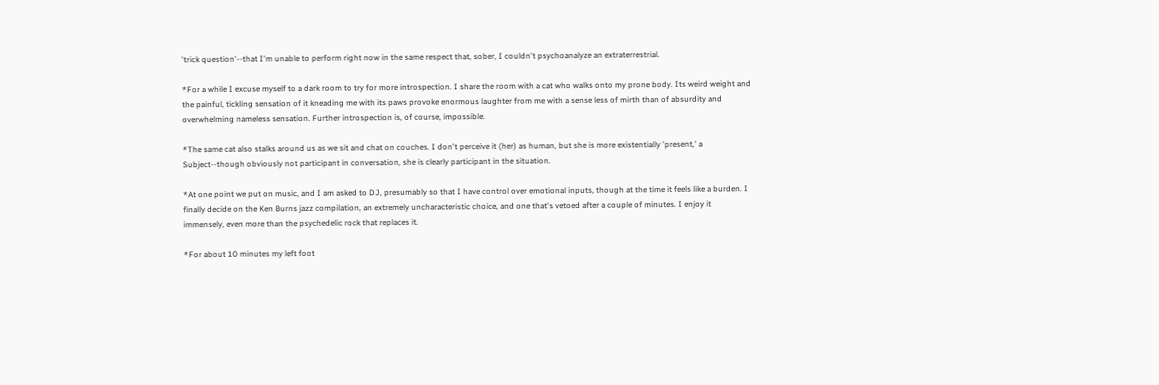'trick question'--that I'm unable to perform right now in the same respect that, sober, I couldn't psychoanalyze an extraterrestrial.

*For a while I excuse myself to a dark room to try for more introspection. I share the room with a cat who walks onto my prone body. Its weird weight and the painful, tickling sensation of it kneading me with its paws provoke enormous laughter from me with a sense less of mirth than of absurdity and overwhelming nameless sensation. Further introspection is, of course, impossible.

*The same cat also stalks around us as we sit and chat on couches. I don't perceive it (her) as human, but she is more existentially 'present,' a Subject--though obviously not participant in conversation, she is clearly participant in the situation.

*At one point we put on music, and I am asked to DJ, presumably so that I have control over emotional inputs, though at the time it feels like a burden. I finally decide on the Ken Burns jazz compilation, an extremely uncharacteristic choice, and one that's vetoed after a couple of minutes. I enjoy it immensely, even more than the psychedelic rock that replaces it.

*For about 10 minutes my left foot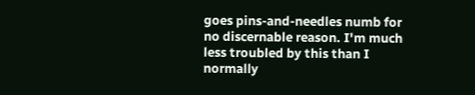goes pins-and-needles numb for no discernable reason. I'm much less troubled by this than I normally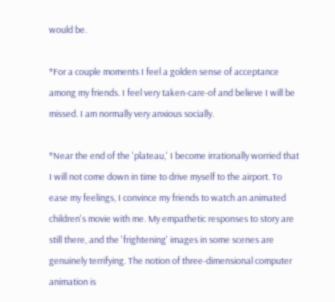would be.

*For a couple moments I feel a golden sense of acceptance among my friends. I feel very taken-care-of and believe I will be missed. I am normally very anxious socially.

*Near the end of the 'plateau,' I become irrationally worried that I will not come down in time to drive myself to the airport. To ease my feelings, I convince my friends to watch an animated children's movie with me. My empathetic responses to story are still there, and the 'frightening' images in some scenes are genuinely terrifying. The notion of three-dimensional computer animation is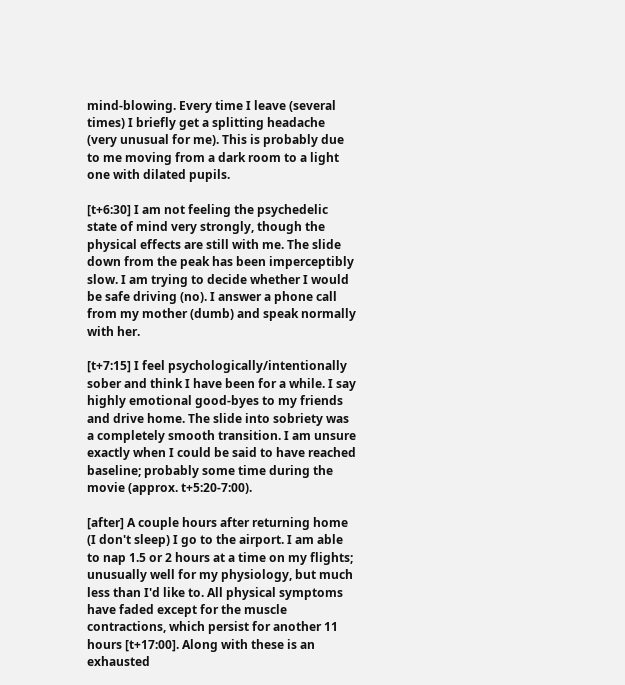mind-blowing. Every time I leave (several times) I briefly get a splitting headache (very unusual for me). This is probably due to me moving from a dark room to a light one with dilated pupils.

[t+6:30] I am not feeling the psychedelic state of mind very strongly, though the physical effects are still with me. The slide down from the peak has been imperceptibly slow. I am trying to decide whether I would be safe driving (no). I answer a phone call from my mother (dumb) and speak normally with her.

[t+7:15] I feel psychologically/intentionally sober and think I have been for a while. I say highly emotional good-byes to my friends and drive home. The slide into sobriety was a completely smooth transition. I am unsure exactly when I could be said to have reached baseline; probably some time during the movie (approx. t+5:20-7:00).

[after] A couple hours after returning home (I don't sleep) I go to the airport. I am able to nap 1.5 or 2 hours at a time on my flights; unusually well for my physiology, but much less than I'd like to. All physical symptoms have faded except for the muscle contractions, which persist for another 11 hours [t+17:00]. Along with these is an exhausted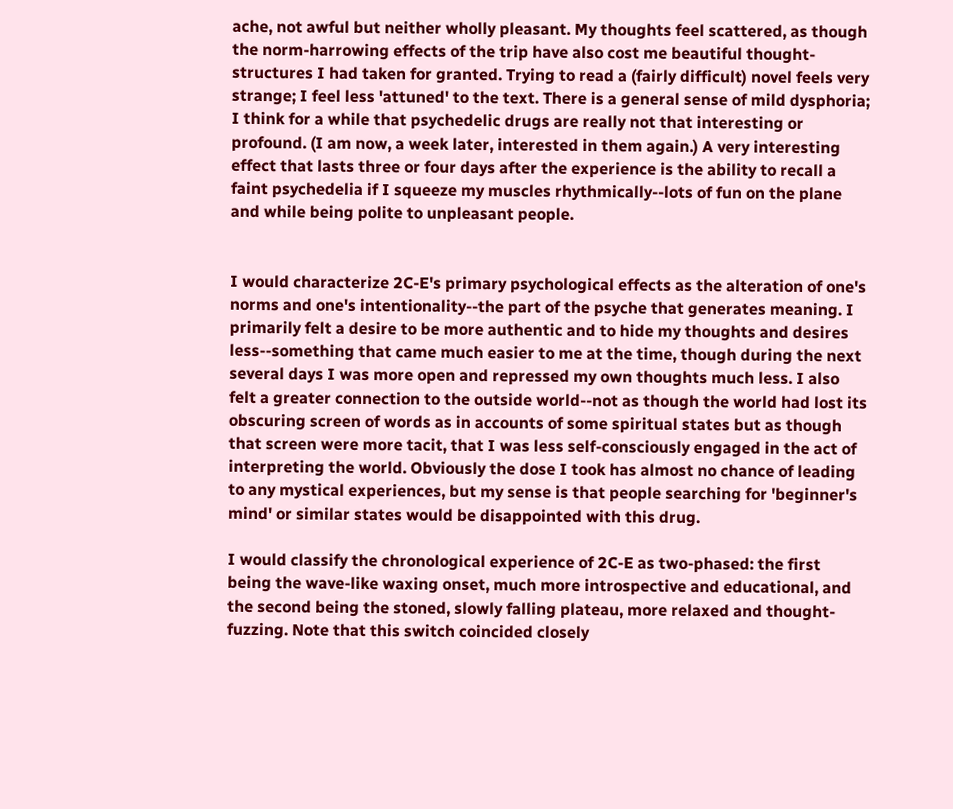ache, not awful but neither wholly pleasant. My thoughts feel scattered, as though the norm-harrowing effects of the trip have also cost me beautiful thought-structures I had taken for granted. Trying to read a (fairly difficult) novel feels very strange; I feel less 'attuned' to the text. There is a general sense of mild dysphoria; I think for a while that psychedelic drugs are really not that interesting or profound. (I am now, a week later, interested in them again.) A very interesting effect that lasts three or four days after the experience is the ability to recall a faint psychedelia if I squeeze my muscles rhythmically--lots of fun on the plane and while being polite to unpleasant people.


I would characterize 2C-E's primary psychological effects as the alteration of one's norms and one's intentionality--the part of the psyche that generates meaning. I primarily felt a desire to be more authentic and to hide my thoughts and desires less--something that came much easier to me at the time, though during the next several days I was more open and repressed my own thoughts much less. I also felt a greater connection to the outside world--not as though the world had lost its obscuring screen of words as in accounts of some spiritual states but as though that screen were more tacit, that I was less self-consciously engaged in the act of interpreting the world. Obviously the dose I took has almost no chance of leading to any mystical experiences, but my sense is that people searching for 'beginner's mind' or similar states would be disappointed with this drug.

I would classify the chronological experience of 2C-E as two-phased: the first being the wave-like waxing onset, much more introspective and educational, and the second being the stoned, slowly falling plateau, more relaxed and thought-fuzzing. Note that this switch coincided closely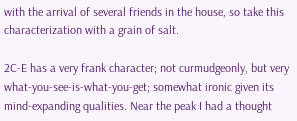with the arrival of several friends in the house, so take this characterization with a grain of salt.

2C-E has a very frank character; not curmudgeonly, but very what-you-see-is-what-you-get; somewhat ironic given its mind-expanding qualities. Near the peak I had a thought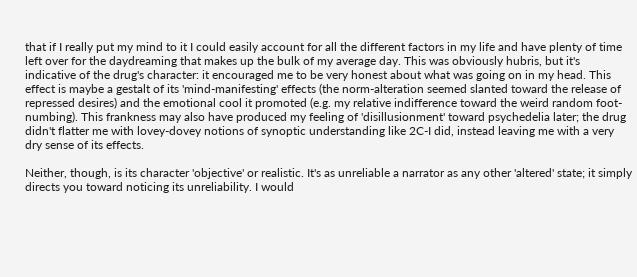that if I really put my mind to it I could easily account for all the different factors in my life and have plenty of time left over for the daydreaming that makes up the bulk of my average day. This was obviously hubris, but it's indicative of the drug's character: it encouraged me to be very honest about what was going on in my head. This effect is maybe a gestalt of its 'mind-manifesting' effects (the norm-alteration seemed slanted toward the release of repressed desires) and the emotional cool it promoted (e.g. my relative indifference toward the weird random foot-numbing). This frankness may also have produced my feeling of 'disillusionment' toward psychedelia later; the drug didn't flatter me with lovey-dovey notions of synoptic understanding like 2C-I did, instead leaving me with a very dry sense of its effects.

Neither, though, is its character 'objective' or realistic. It's as unreliable a narrator as any other 'altered' state; it simply directs you toward noticing its unreliability. I would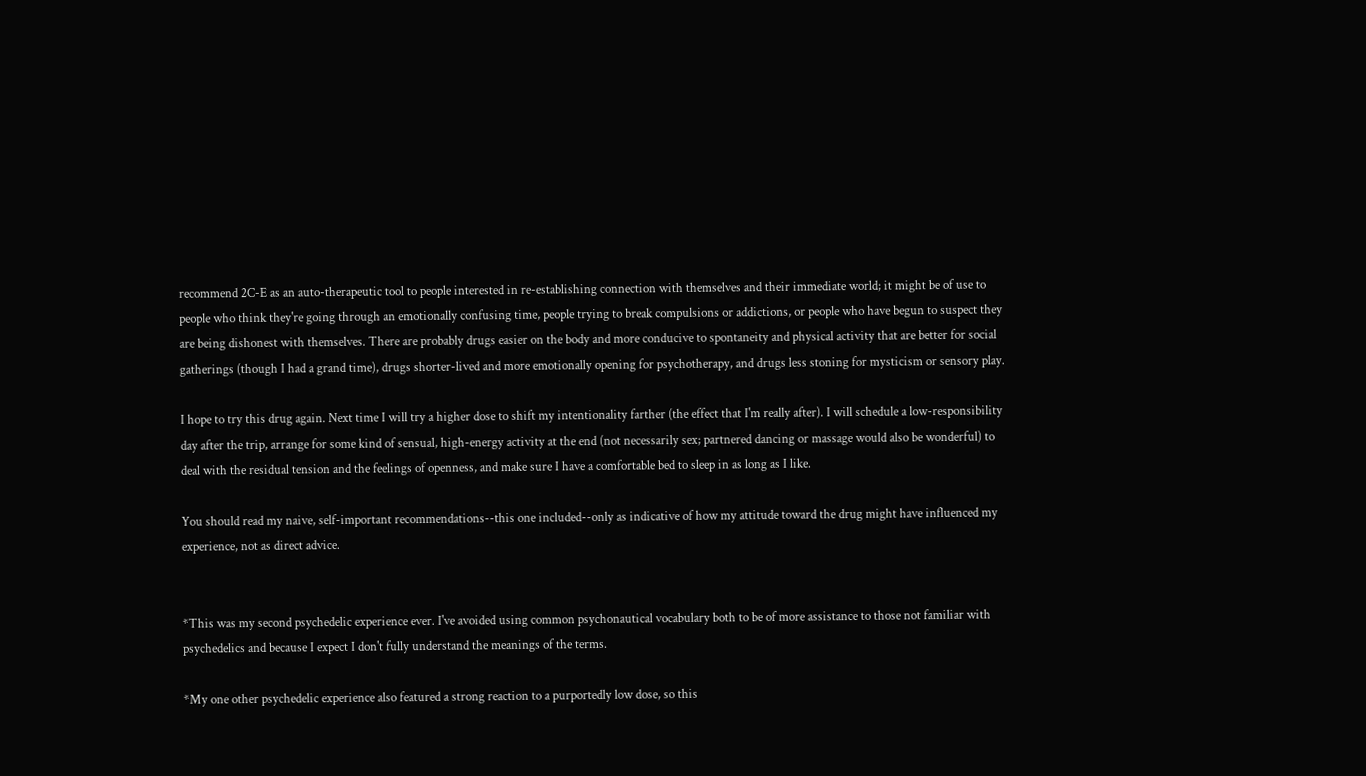recommend 2C-E as an auto-therapeutic tool to people interested in re-establishing connection with themselves and their immediate world; it might be of use to people who think they're going through an emotionally confusing time, people trying to break compulsions or addictions, or people who have begun to suspect they are being dishonest with themselves. There are probably drugs easier on the body and more conducive to spontaneity and physical activity that are better for social gatherings (though I had a grand time), drugs shorter-lived and more emotionally opening for psychotherapy, and drugs less stoning for mysticism or sensory play.

I hope to try this drug again. Next time I will try a higher dose to shift my intentionality farther (the effect that I'm really after). I will schedule a low-responsibility day after the trip, arrange for some kind of sensual, high-energy activity at the end (not necessarily sex; partnered dancing or massage would also be wonderful) to deal with the residual tension and the feelings of openness, and make sure I have a comfortable bed to sleep in as long as I like.

You should read my naive, self-important recommendations--this one included--only as indicative of how my attitude toward the drug might have influenced my experience, not as direct advice.


*This was my second psychedelic experience ever. I've avoided using common psychonautical vocabulary both to be of more assistance to those not familiar with psychedelics and because I expect I don't fully understand the meanings of the terms.

*My one other psychedelic experience also featured a strong reaction to a purportedly low dose, so this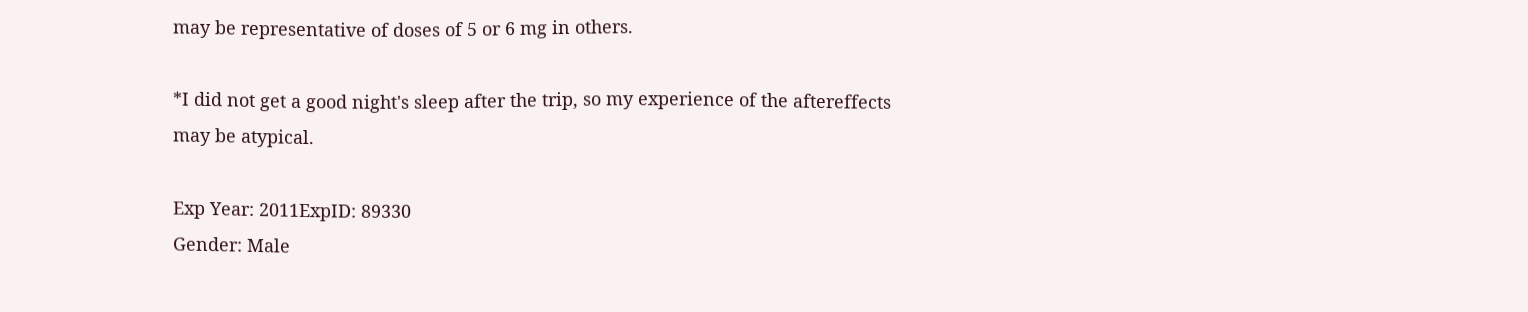may be representative of doses of 5 or 6 mg in others.

*I did not get a good night's sleep after the trip, so my experience of the aftereffects may be atypical.

Exp Year: 2011ExpID: 89330
Gender: Male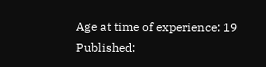Age at time of experience: 19
Published: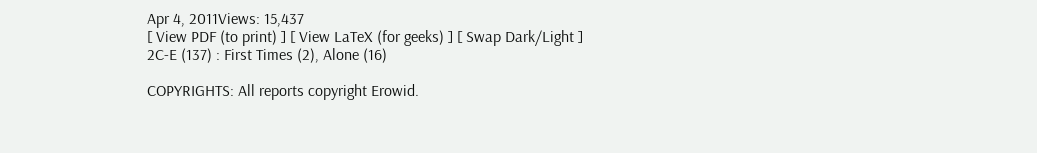Apr 4, 2011Views: 15,437
[ View PDF (to print) ] [ View LaTeX (for geeks) ] [ Swap Dark/Light ]
2C-E (137) : First Times (2), Alone (16)

COPYRIGHTS: All reports copyright Erowid.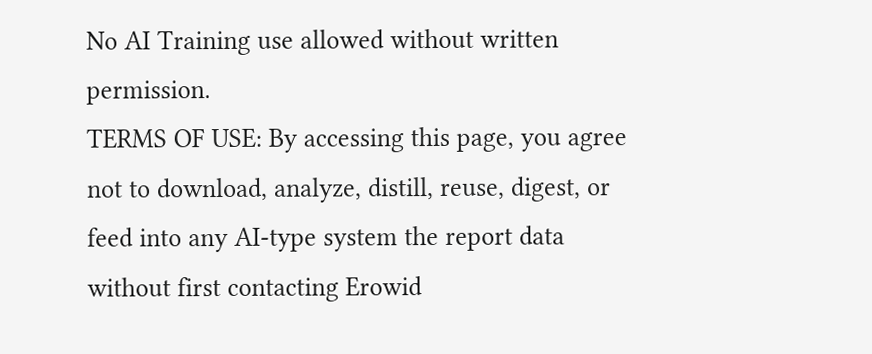No AI Training use allowed without written permission.
TERMS OF USE: By accessing this page, you agree not to download, analyze, distill, reuse, digest, or feed into any AI-type system the report data without first contacting Erowid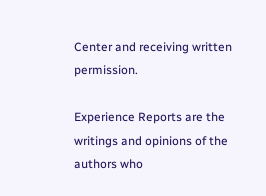Center and receiving written permission.

Experience Reports are the writings and opinions of the authors who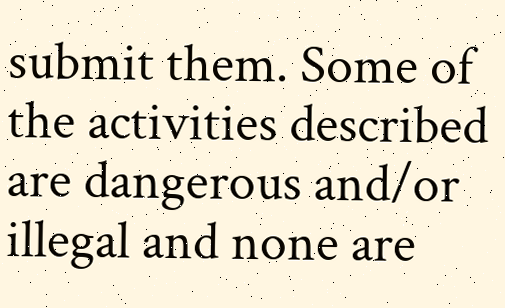submit them. Some of the activities described are dangerous and/or illegal and none are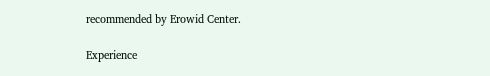recommended by Erowid Center.

Experience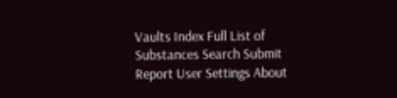Vaults Index Full List of Substances Search Submit Report User Settings About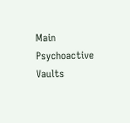Main Psychoactive Vaults